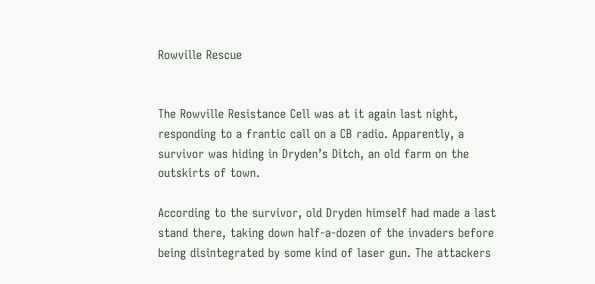Rowville Rescue


The Rowville Resistance Cell was at it again last night, responding to a frantic call on a CB radio. Apparently, a survivor was hiding in Dryden’s Ditch, an old farm on the outskirts of town.

According to the survivor, old Dryden himself had made a last stand there, taking down half-a-dozen of the invaders before being disintegrated by some kind of laser gun. The attackers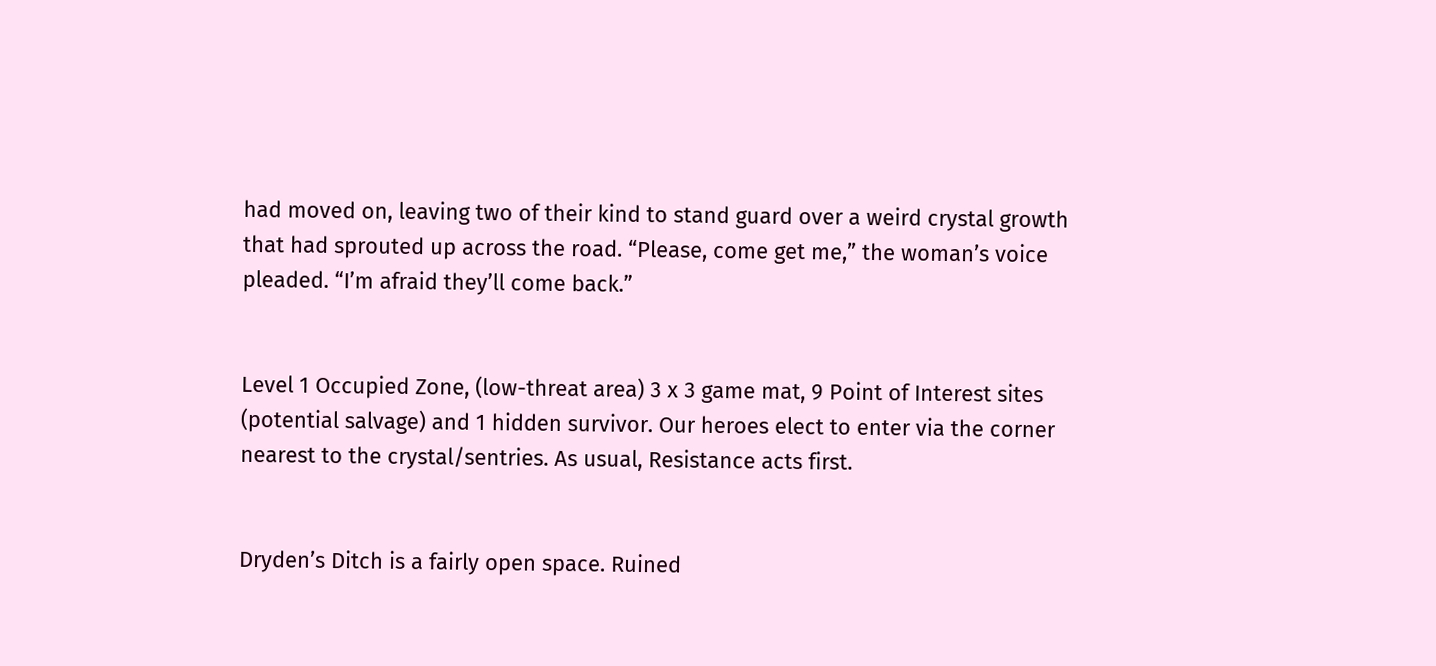had moved on, leaving two of their kind to stand guard over a weird crystal growth that had sprouted up across the road. “Please, come get me,” the woman’s voice pleaded. “I’m afraid they’ll come back.”


Level 1 Occupied Zone, (low-threat area) 3 x 3 game mat, 9 Point of Interest sites (potential salvage) and 1 hidden survivor. Our heroes elect to enter via the corner nearest to the crystal/sentries. As usual, Resistance acts first.


Dryden’s Ditch is a fairly open space. Ruined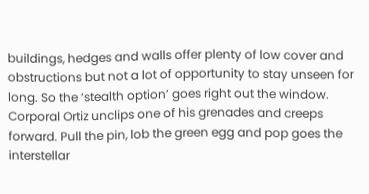buildings, hedges and walls offer plenty of low cover and obstructions but not a lot of opportunity to stay unseen for long. So the ‘stealth option’ goes right out the window. Corporal Ortiz unclips one of his grenades and creeps forward. Pull the pin, lob the green egg and pop goes the interstellar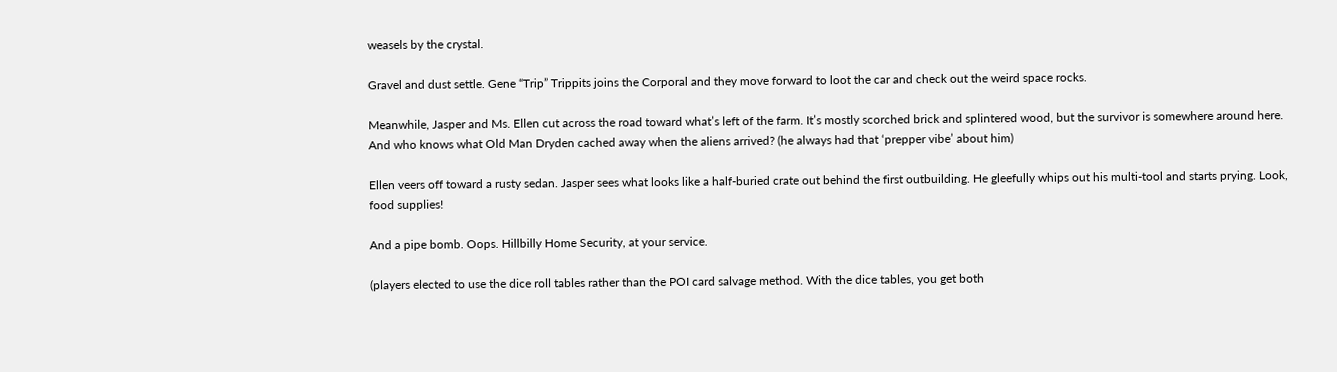weasels by the crystal.

Gravel and dust settle. Gene “Trip” Trippits joins the Corporal and they move forward to loot the car and check out the weird space rocks.

Meanwhile, Jasper and Ms. Ellen cut across the road toward what’s left of the farm. It’s mostly scorched brick and splintered wood, but the survivor is somewhere around here. And who knows what Old Man Dryden cached away when the aliens arrived? (he always had that ‘prepper vibe’ about him)

Ellen veers off toward a rusty sedan. Jasper sees what looks like a half-buried crate out behind the first outbuilding. He gleefully whips out his multi-tool and starts prying. Look, food supplies!

And a pipe bomb. Oops. Hillbilly Home Security, at your service.

(players elected to use the dice roll tables rather than the POI card salvage method. With the dice tables, you get both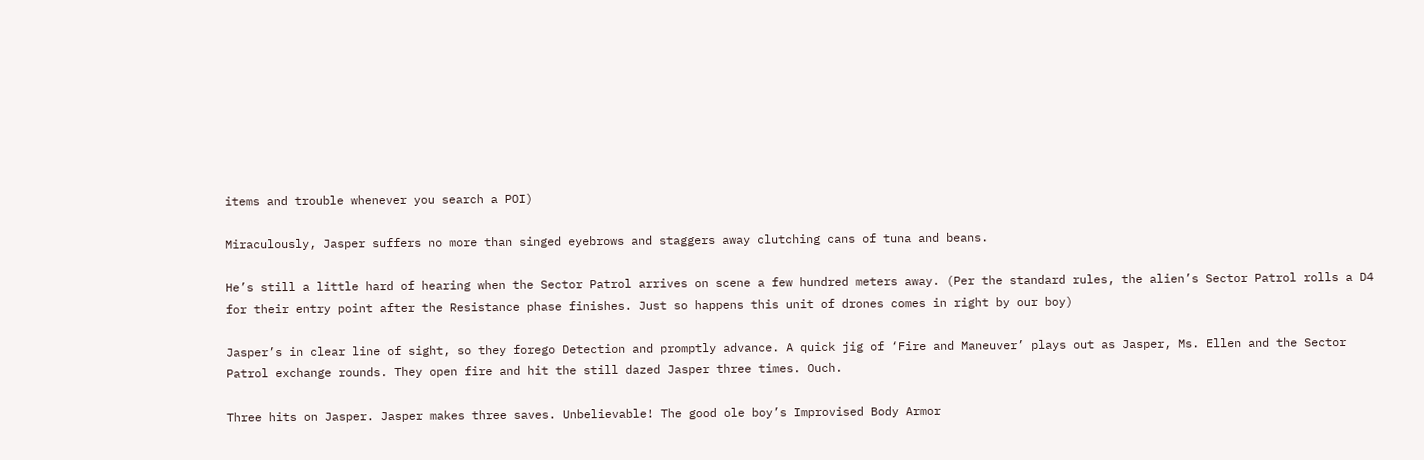items and trouble whenever you search a POI)

Miraculously, Jasper suffers no more than singed eyebrows and staggers away clutching cans of tuna and beans.

He’s still a little hard of hearing when the Sector Patrol arrives on scene a few hundred meters away. (Per the standard rules, the alien’s Sector Patrol rolls a D4 for their entry point after the Resistance phase finishes. Just so happens this unit of drones comes in right by our boy)

Jasper’s in clear line of sight, so they forego Detection and promptly advance. A quick jig of ‘Fire and Maneuver’ plays out as Jasper, Ms. Ellen and the Sector Patrol exchange rounds. They open fire and hit the still dazed Jasper three times. Ouch.

Three hits on Jasper. Jasper makes three saves. Unbelievable! The good ole boy’s Improvised Body Armor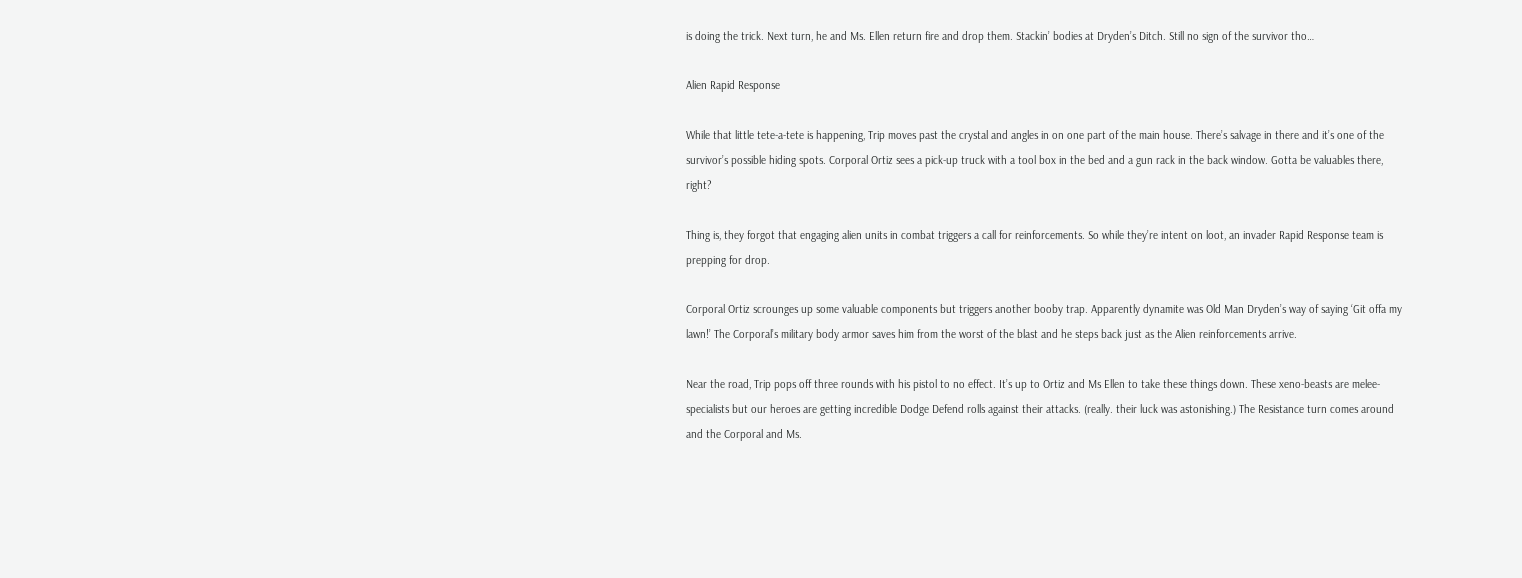is doing the trick. Next turn, he and Ms. Ellen return fire and drop them. Stackin’ bodies at Dryden’s Ditch. Still no sign of the survivor tho…

Alien Rapid Response

While that little tete-a-tete is happening, Trip moves past the crystal and angles in on one part of the main house. There’s salvage in there and it’s one of the survivor’s possible hiding spots. Corporal Ortiz sees a pick-up truck with a tool box in the bed and a gun rack in the back window. Gotta be valuables there, right?

Thing is, they forgot that engaging alien units in combat triggers a call for reinforcements. So while they’re intent on loot, an invader Rapid Response team is prepping for drop.

Corporal Ortiz scrounges up some valuable components but triggers another booby trap. Apparently dynamite was Old Man Dryden’s way of saying ‘Git offa my lawn!’ The Corporal’s military body armor saves him from the worst of the blast and he steps back just as the Alien reinforcements arrive.

Near the road, Trip pops off three rounds with his pistol to no effect. It’s up to Ortiz and Ms Ellen to take these things down. These xeno-beasts are melee-specialists but our heroes are getting incredible Dodge Defend rolls against their attacks. (really. their luck was astonishing.) The Resistance turn comes around and the Corporal and Ms.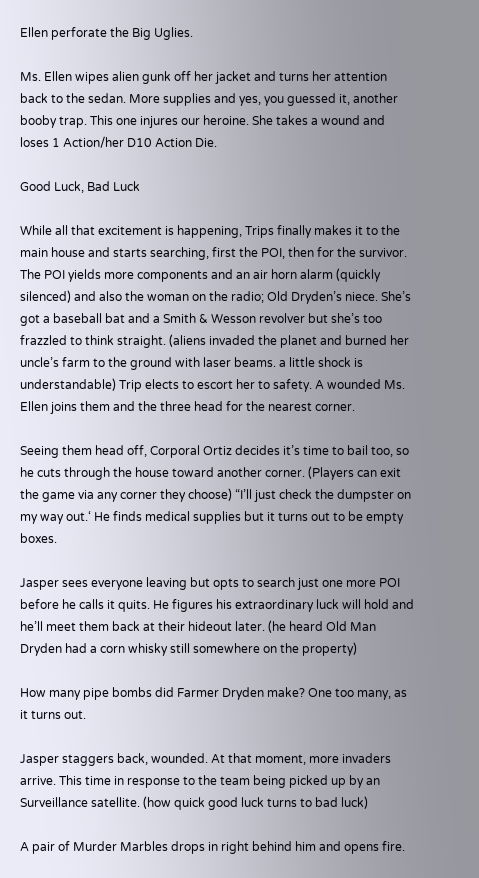Ellen perforate the Big Uglies.

Ms. Ellen wipes alien gunk off her jacket and turns her attention back to the sedan. More supplies and yes, you guessed it, another booby trap. This one injures our heroine. She takes a wound and loses 1 Action/her D10 Action Die.

Good Luck, Bad Luck

While all that excitement is happening, Trips finally makes it to the main house and starts searching, first the POI, then for the survivor. The POI yields more components and an air horn alarm (quickly silenced) and also the woman on the radio; Old Dryden’s niece. She’s got a baseball bat and a Smith & Wesson revolver but she’s too frazzled to think straight. (aliens invaded the planet and burned her uncle’s farm to the ground with laser beams. a little shock is understandable) Trip elects to escort her to safety. A wounded Ms. Ellen joins them and the three head for the nearest corner.

Seeing them head off, Corporal Ortiz decides it’s time to bail too, so he cuts through the house toward another corner. (Players can exit the game via any corner they choose) “I’ll just check the dumpster on my way out.‘ He finds medical supplies but it turns out to be empty boxes.

Jasper sees everyone leaving but opts to search just one more POI before he calls it quits. He figures his extraordinary luck will hold and he’ll meet them back at their hideout later. (he heard Old Man Dryden had a corn whisky still somewhere on the property)

How many pipe bombs did Farmer Dryden make? One too many, as it turns out.

Jasper staggers back, wounded. At that moment, more invaders arrive. This time in response to the team being picked up by an Surveillance satellite. (how quick good luck turns to bad luck)

A pair of Murder Marbles drops in right behind him and opens fire.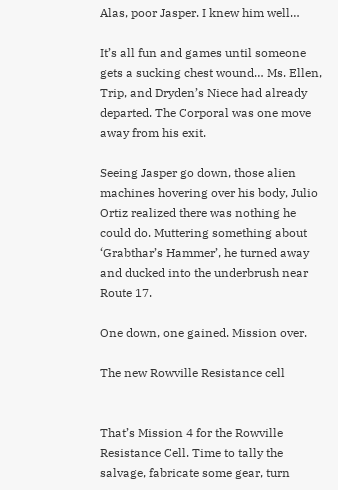Alas, poor Jasper. I knew him well…

It’s all fun and games until someone gets a sucking chest wound… Ms. Ellen, Trip, and Dryden’s Niece had already departed. The Corporal was one move away from his exit.

Seeing Jasper go down, those alien machines hovering over his body, Julio Ortiz realized there was nothing he could do. Muttering something about ‘Grabthar’s Hammer’, he turned away and ducked into the underbrush near Route 17.

One down, one gained. Mission over.

The new Rowville Resistance cell


That’s Mission 4 for the Rowville Resistance Cell. Time to tally the salvage, fabricate some gear, turn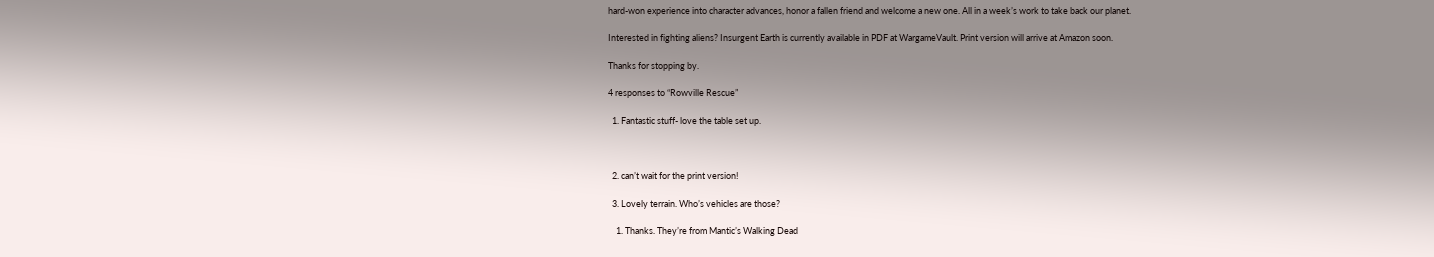hard-won experience into character advances, honor a fallen friend and welcome a new one. All in a week’s work to take back our planet.

Interested in fighting aliens? Insurgent Earth is currently available in PDF at WargameVault. Print version will arrive at Amazon soon.

Thanks for stopping by.

4 responses to “Rowville Rescue”

  1. Fantastic stuff- love the table set up.



  2. can’t wait for the print version!

  3. Lovely terrain. Who’s vehicles are those?

    1. Thanks. They’re from Mantic’s Walking Dead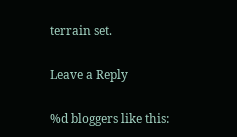terrain set.

Leave a Reply

%d bloggers like this: